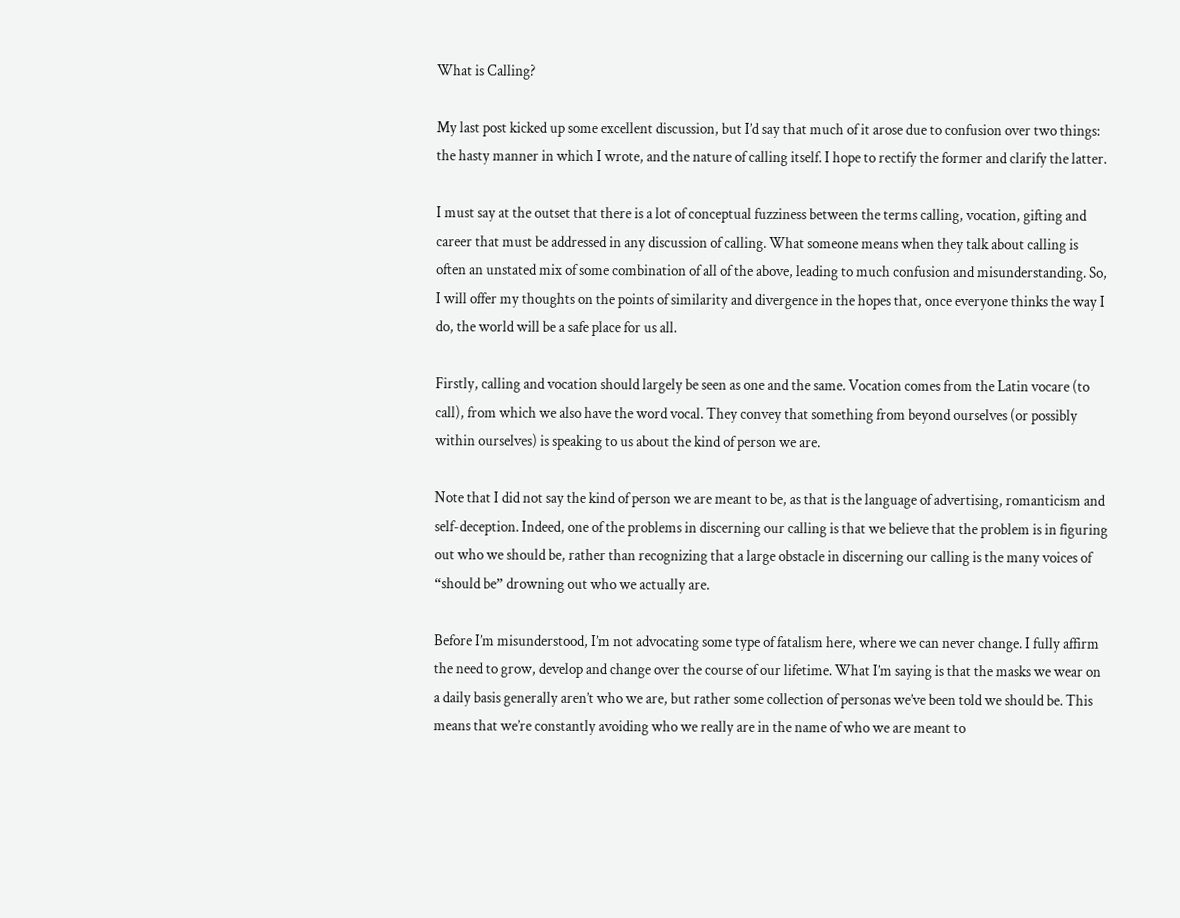What is Calling?

My last post kicked up some excellent discussion, but I’d say that much of it arose due to confusion over two things: the hasty manner in which I wrote, and the nature of calling itself. I hope to rectify the former and clarify the latter.

I must say at the outset that there is a lot of conceptual fuzziness between the terms calling, vocation, gifting and career that must be addressed in any discussion of calling. What someone means when they talk about calling is often an unstated mix of some combination of all of the above, leading to much confusion and misunderstanding. So, I will offer my thoughts on the points of similarity and divergence in the hopes that, once everyone thinks the way I do, the world will be a safe place for us all.

Firstly, calling and vocation should largely be seen as one and the same. Vocation comes from the Latin vocare (to call), from which we also have the word vocal. They convey that something from beyond ourselves (or possibly within ourselves) is speaking to us about the kind of person we are.

Note that I did not say the kind of person we are meant to be, as that is the language of advertising, romanticism and self-deception. Indeed, one of the problems in discerning our calling is that we believe that the problem is in figuring out who we should be, rather than recognizing that a large obstacle in discerning our calling is the many voices of “should be” drowning out who we actually are.

Before I’m misunderstood, I’m not advocating some type of fatalism here, where we can never change. I fully affirm the need to grow, develop and change over the course of our lifetime. What I’m saying is that the masks we wear on a daily basis generally aren’t who we are, but rather some collection of personas we’ve been told we should be. This means that we’re constantly avoiding who we really are in the name of who we are meant to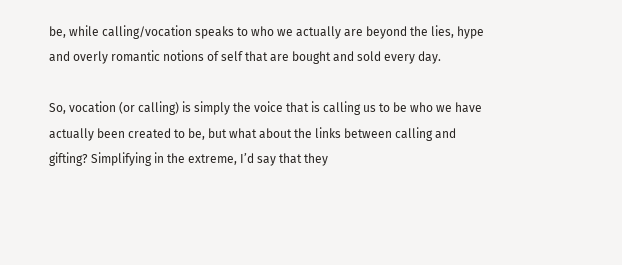be, while calling/vocation speaks to who we actually are beyond the lies, hype and overly romantic notions of self that are bought and sold every day.

So, vocation (or calling) is simply the voice that is calling us to be who we have actually been created to be, but what about the links between calling and gifting? Simplifying in the extreme, I’d say that they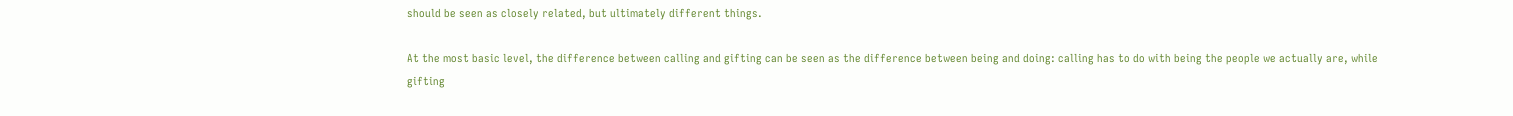should be seen as closely related, but ultimately different things.

At the most basic level, the difference between calling and gifting can be seen as the difference between being and doing: calling has to do with being the people we actually are, while gifting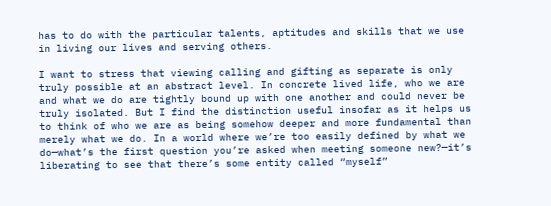has to do with the particular talents, aptitudes and skills that we use in living our lives and serving others.

I want to stress that viewing calling and gifting as separate is only truly possible at an abstract level. In concrete lived life, who we are and what we do are tightly bound up with one another and could never be truly isolated. But I find the distinction useful insofar as it helps us to think of who we are as being somehow deeper and more fundamental than merely what we do. In a world where we’re too easily defined by what we do—what’s the first question you’re asked when meeting someone new?—it’s liberating to see that there’s some entity called “myself”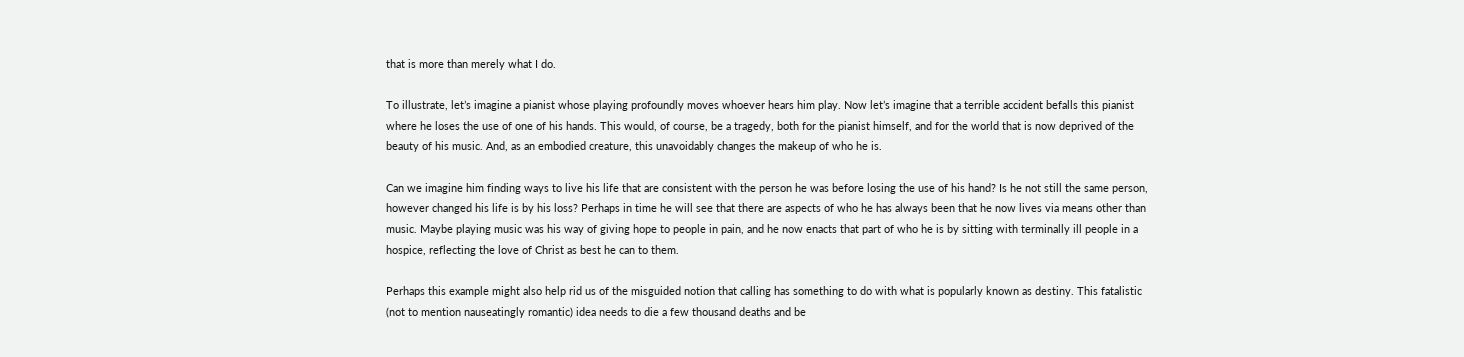that is more than merely what I do.

To illustrate, let’s imagine a pianist whose playing profoundly moves whoever hears him play. Now let’s imagine that a terrible accident befalls this pianist where he loses the use of one of his hands. This would, of course, be a tragedy, both for the pianist himself, and for the world that is now deprived of the beauty of his music. And, as an embodied creature, this unavoidably changes the makeup of who he is.

Can we imagine him finding ways to live his life that are consistent with the person he was before losing the use of his hand? Is he not still the same person, however changed his life is by his loss? Perhaps in time he will see that there are aspects of who he has always been that he now lives via means other than music. Maybe playing music was his way of giving hope to people in pain, and he now enacts that part of who he is by sitting with terminally ill people in a hospice, reflecting the love of Christ as best he can to them.

Perhaps this example might also help rid us of the misguided notion that calling has something to do with what is popularly known as destiny. This fatalistic (not to mention nauseatingly romantic) idea needs to die a few thousand deaths and be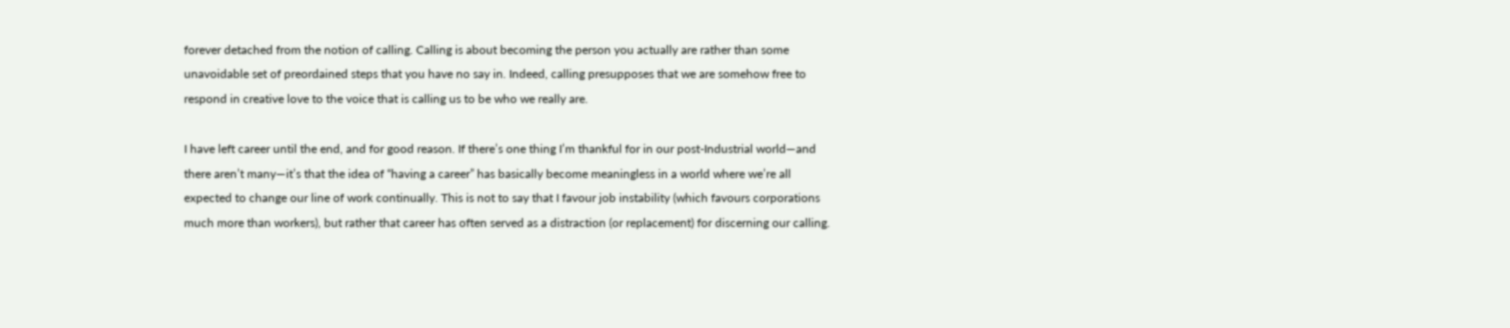forever detached from the notion of calling. Calling is about becoming the person you actually are rather than some unavoidable set of preordained steps that you have no say in. Indeed, calling presupposes that we are somehow free to respond in creative love to the voice that is calling us to be who we really are.

I have left career until the end, and for good reason. If there’s one thing I’m thankful for in our post-Industrial world—and there aren’t many—it’s that the idea of “having a career” has basically become meaningless in a world where we’re all expected to change our line of work continually. This is not to say that I favour job instability (which favours corporations much more than workers), but rather that career has often served as a distraction (or replacement) for discerning our calling.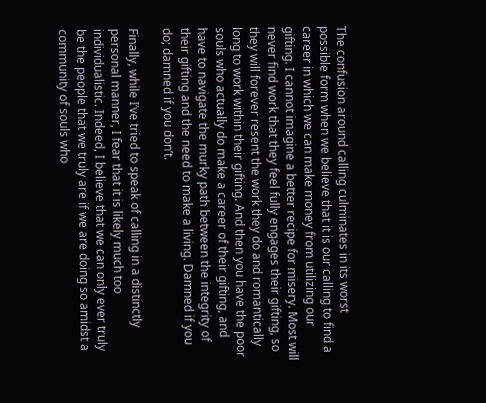The confusion around calling culminates in its worst possible form when we believe that it is our calling to find a career in which we can make money from utilizing our gifting. I cannot imagine a better recipe for misery. Most will never find work that they feel fully engages their gifting, so they will forever resent the work they do and romantically long to work within their gifting. And then you have the poor souls who actually do make a career of their gifting, and have to navigate the murky path between the integrity of their gifting and the need to make a living. Damned if you do; damned if you don’t.

Finally, while I’ve tried to speak of calling in a distinctly personal manner, I fear that it is likely much too individualistic. Indeed, I believe that we can only ever truly be the people that we truly are if we are doing so amidst a community of souls who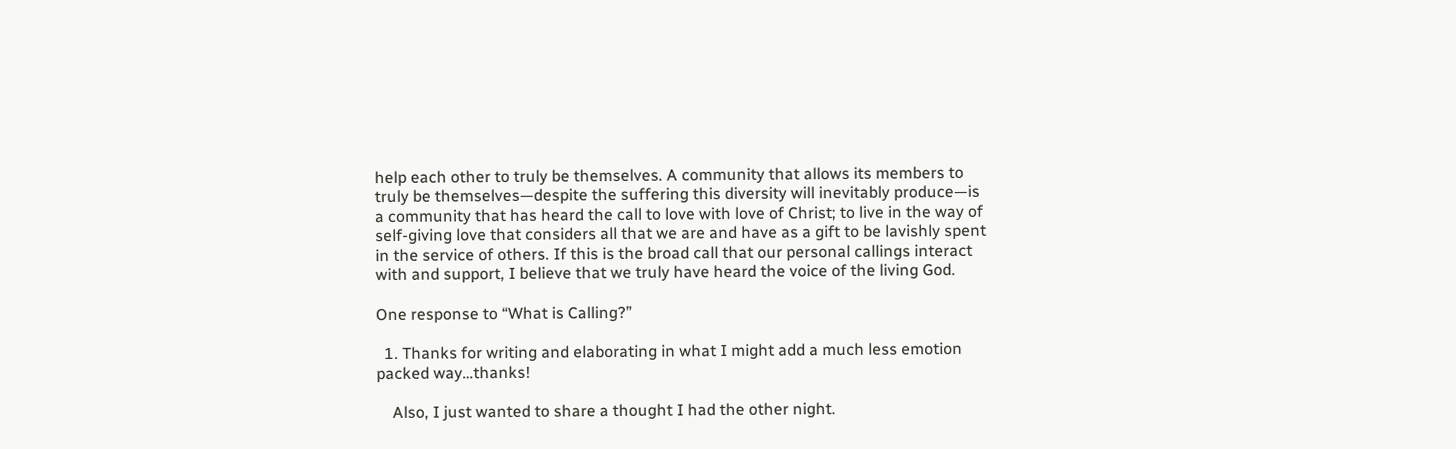help each other to truly be themselves. A community that allows its members to truly be themselves—despite the suffering this diversity will inevitably produce—is a community that has heard the call to love with love of Christ; to live in the way of self-giving love that considers all that we are and have as a gift to be lavishly spent in the service of others. If this is the broad call that our personal callings interact with and support, I believe that we truly have heard the voice of the living God.

One response to “What is Calling?”

  1. Thanks for writing and elaborating in what I might add a much less emotion packed way…thanks!

    Also, I just wanted to share a thought I had the other night.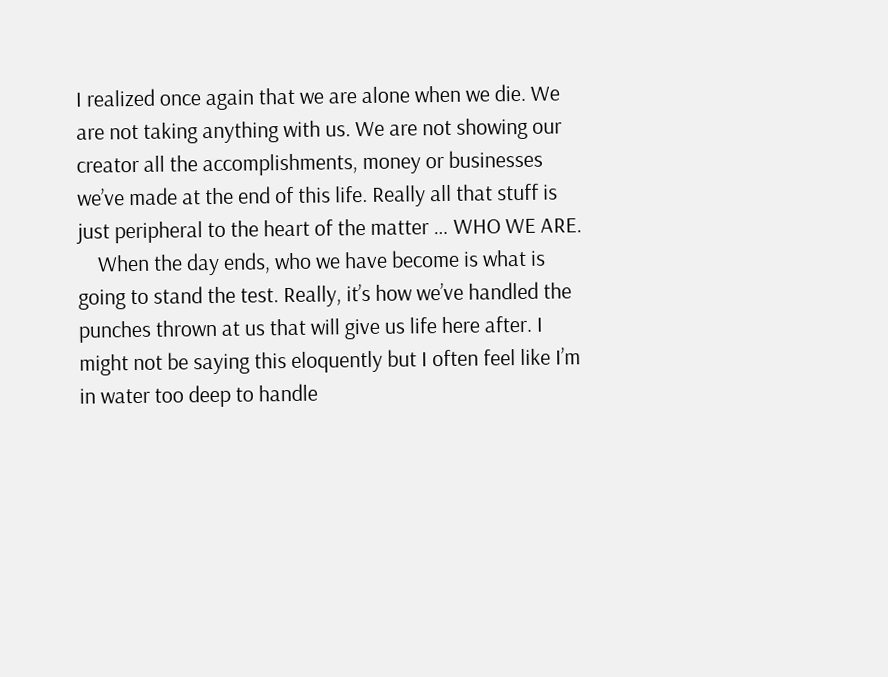I realized once again that we are alone when we die. We are not taking anything with us. We are not showing our creator all the accomplishments, money or businesses we’ve made at the end of this life. Really all that stuff is just peripheral to the heart of the matter … WHO WE ARE.
    When the day ends, who we have become is what is going to stand the test. Really, it’s how we’ve handled the punches thrown at us that will give us life here after. I might not be saying this eloquently but I often feel like I’m in water too deep to handle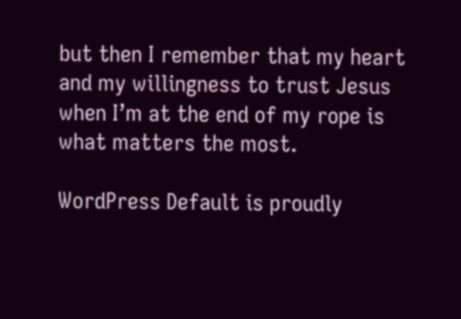but then I remember that my heart and my willingness to trust Jesus when I’m at the end of my rope is what matters the most.

WordPress Default is proudly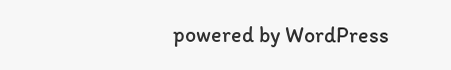powered by WordPress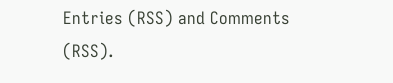Entries (RSS) and Comments (RSS).